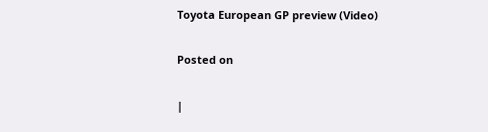Toyota European GP preview (Video)

Posted on

|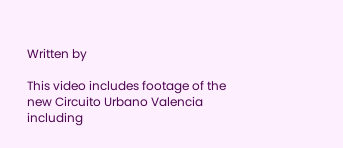Written by

This video includes footage of the new Circuito Urbano Valencia including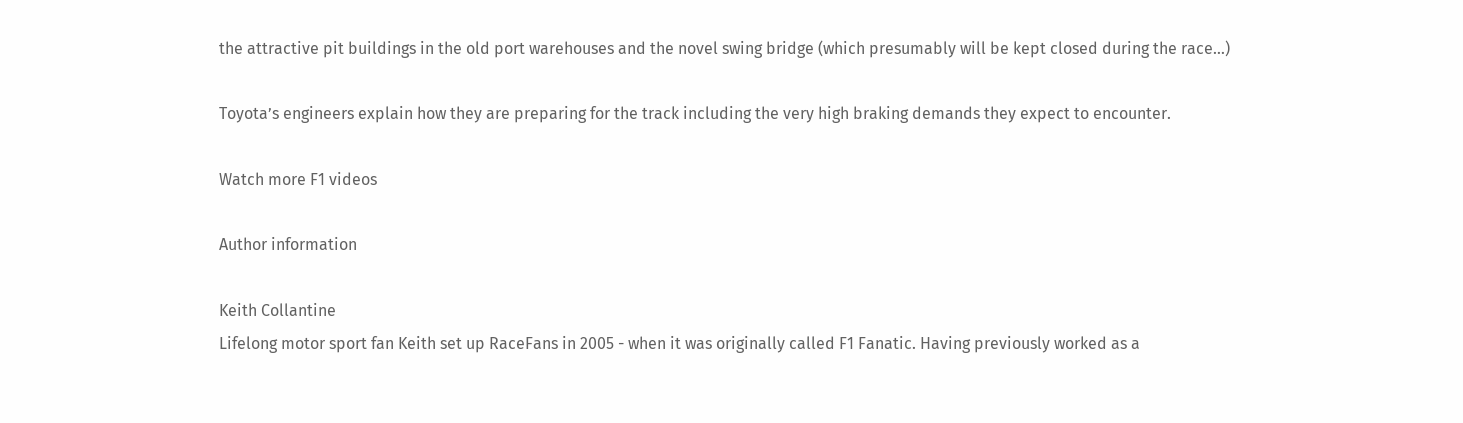the attractive pit buildings in the old port warehouses and the novel swing bridge (which presumably will be kept closed during the race…)

Toyota’s engineers explain how they are preparing for the track including the very high braking demands they expect to encounter.

Watch more F1 videos

Author information

Keith Collantine
Lifelong motor sport fan Keith set up RaceFans in 2005 - when it was originally called F1 Fanatic. Having previously worked as a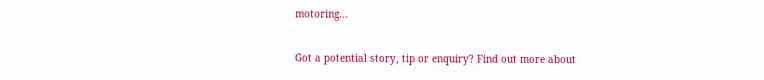motoring...

Got a potential story, tip or enquiry? Find out more about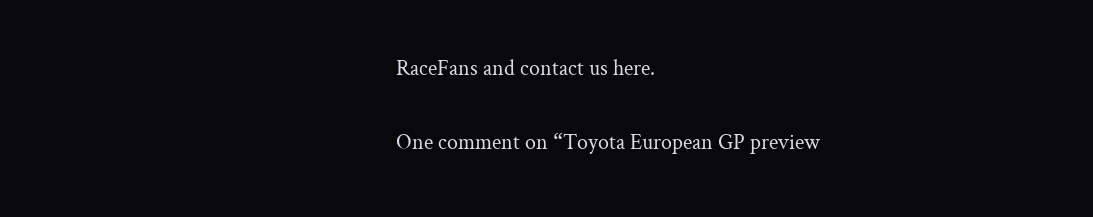RaceFans and contact us here.

One comment on “Toyota European GP preview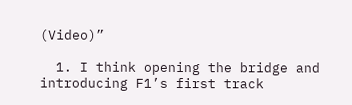(Video)”

  1. I think opening the bridge and introducing F1’s first track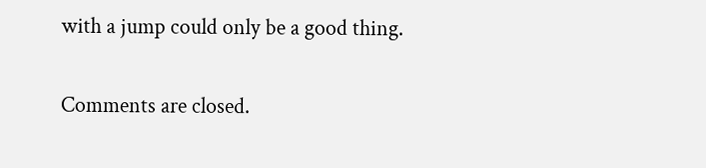with a jump could only be a good thing.

Comments are closed.